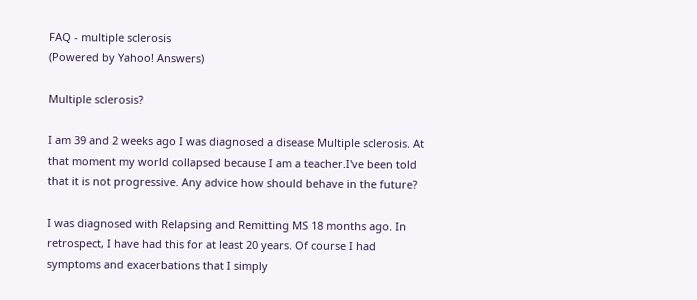FAQ - multiple sclerosis
(Powered by Yahoo! Answers)

Multiple sclerosis?

I am 39 and 2 weeks ago I was diagnosed a disease Multiple sclerosis. At that moment my world collapsed because I am a teacher.I've been told that it is not progressive. Any advice how should behave in the future?

I was diagnosed with Relapsing and Remitting MS 18 months ago. In retrospect, I have had this for at least 20 years. Of course I had symptoms and exacerbations that I simply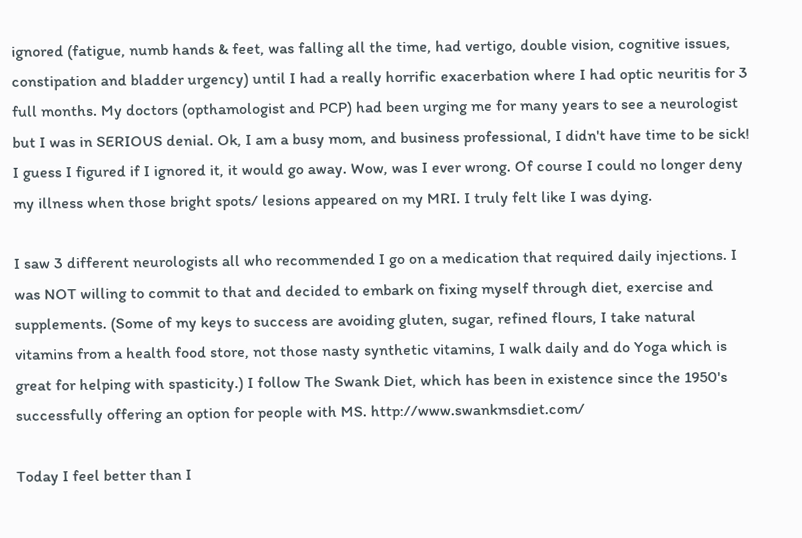ignored (fatigue, numb hands & feet, was falling all the time, had vertigo, double vision, cognitive issues, constipation and bladder urgency) until I had a really horrific exacerbation where I had optic neuritis for 3 full months. My doctors (opthamologist and PCP) had been urging me for many years to see a neurologist but I was in SERIOUS denial. Ok, I am a busy mom, and business professional, I didn't have time to be sick! I guess I figured if I ignored it, it would go away. Wow, was I ever wrong. Of course I could no longer deny my illness when those bright spots/ lesions appeared on my MRI. I truly felt like I was dying.

I saw 3 different neurologists all who recommended I go on a medication that required daily injections. I was NOT willing to commit to that and decided to embark on fixing myself through diet, exercise and supplements. (Some of my keys to success are avoiding gluten, sugar, refined flours, I take natural vitamins from a health food store, not those nasty synthetic vitamins, I walk daily and do Yoga which is great for helping with spasticity.) I follow The Swank Diet, which has been in existence since the 1950's successfully offering an option for people with MS. http://www.swankmsdiet.com/

Today I feel better than I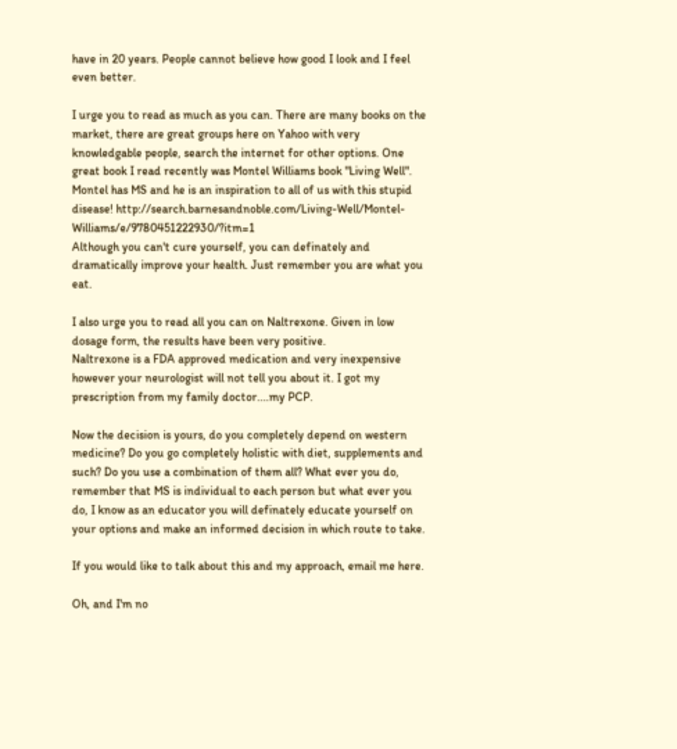have in 20 years. People cannot believe how good I look and I feel even better.

I urge you to read as much as you can. There are many books on the market, there are great groups here on Yahoo with very knowledgable people, search the internet for other options. One great book I read recently was Montel Williams book "Living Well". Montel has MS and he is an inspiration to all of us with this stupid disease! http://search.barnesandnoble.com/Living-Well/Montel-Williams/e/9780451222930/?itm=1
Although you can't cure yourself, you can definately and dramatically improve your health. Just remember you are what you eat.

I also urge you to read all you can on Naltrexone. Given in low dosage form, the results have been very positive.
Naltrexone is a FDA approved medication and very inexpensive however your neurologist will not tell you about it. I got my prescription from my family doctor....my PCP.

Now the decision is yours, do you completely depend on western medicine? Do you go completely holistic with diet, supplements and such? Do you use a combination of them all? What ever you do, remember that MS is individual to each person but what ever you do, I know as an educator you will definately educate yourself on your options and make an informed decision in which route to take.

If you would like to talk about this and my approach, email me here.

Oh, and I'm no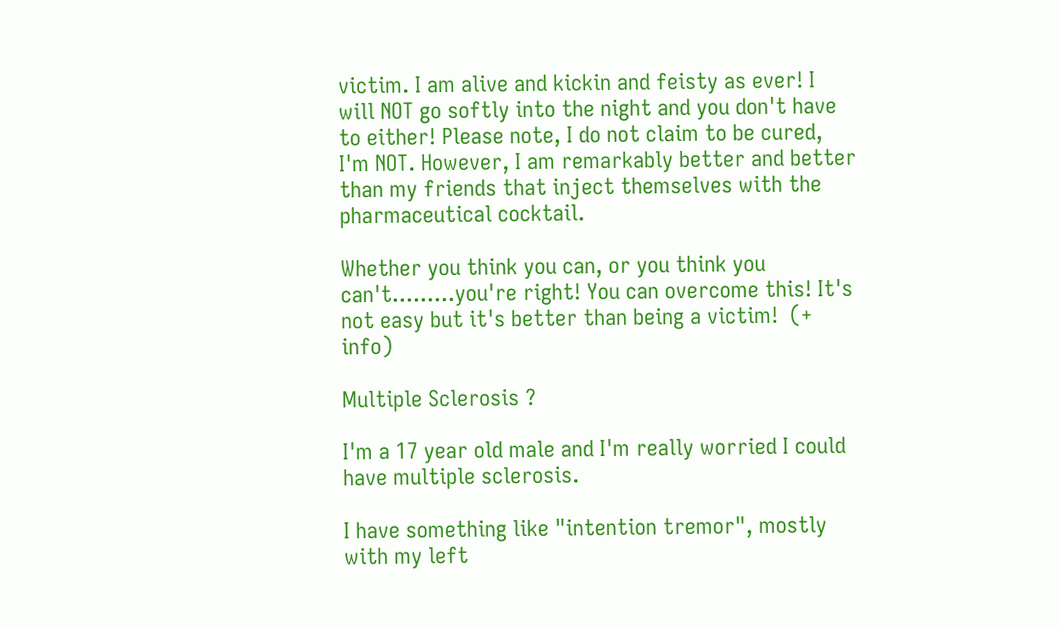victim. I am alive and kickin and feisty as ever! I will NOT go softly into the night and you don't have to either! Please note, I do not claim to be cured, I'm NOT. However, I am remarkably better and better than my friends that inject themselves with the pharmaceutical cocktail.

Whether you think you can, or you think you can't.........you're right! You can overcome this! It's not easy but it's better than being a victim!  (+ info)

Multiple Sclerosis ?

I'm a 17 year old male and I'm really worried I could have multiple sclerosis.

I have something like "intention tremor", mostly with my left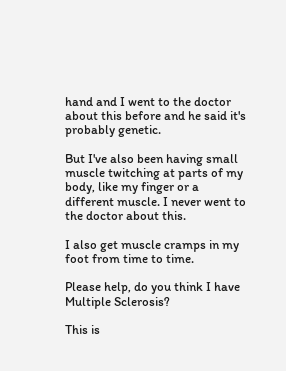hand and I went to the doctor about this before and he said it's probably genetic.

But I've also been having small muscle twitching at parts of my body, like my finger or a different muscle. I never went to the doctor about this.

I also get muscle cramps in my foot from time to time.

Please help, do you think I have Multiple Sclerosis?

This is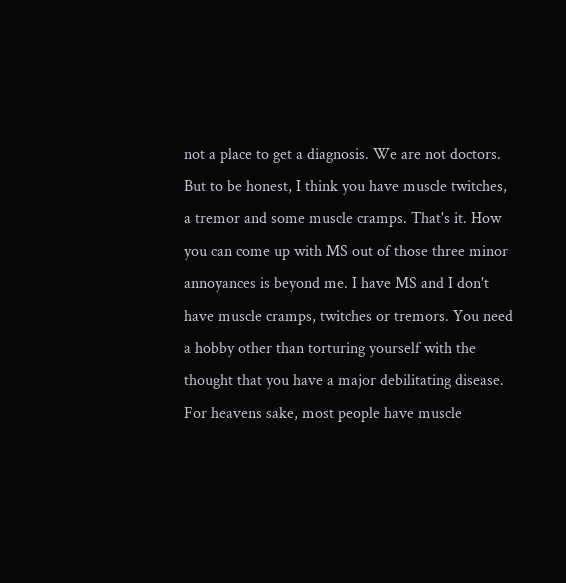not a place to get a diagnosis. We are not doctors. But to be honest, I think you have muscle twitches, a tremor and some muscle cramps. That's it. How you can come up with MS out of those three minor annoyances is beyond me. I have MS and I don't have muscle cramps, twitches or tremors. You need a hobby other than torturing yourself with the thought that you have a major debilitating disease. For heavens sake, most people have muscle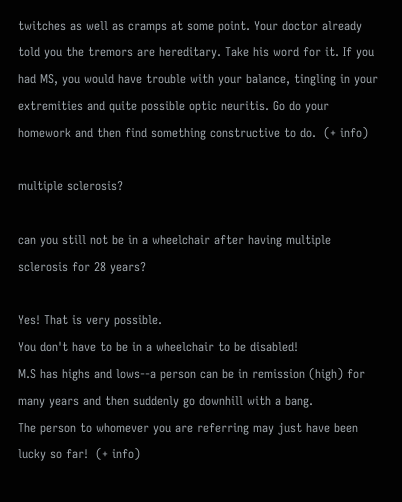twitches as well as cramps at some point. Your doctor already told you the tremors are hereditary. Take his word for it. If you had MS, you would have trouble with your balance, tingling in your extremities and quite possible optic neuritis. Go do your homework and then find something constructive to do.  (+ info)

multiple sclerosis?

can you still not be in a wheelchair after having multiple sclerosis for 28 years?

Yes! That is very possible.
You don't have to be in a wheelchair to be disabled!
M.S has highs and lows--a person can be in remission (high) for many years and then suddenly go downhill with a bang.
The person to whomever you are referring may just have been lucky so far!  (+ info)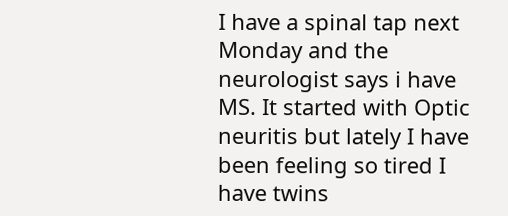I have a spinal tap next Monday and the neurologist says i have MS. It started with Optic neuritis but lately I have been feeling so tired I have twins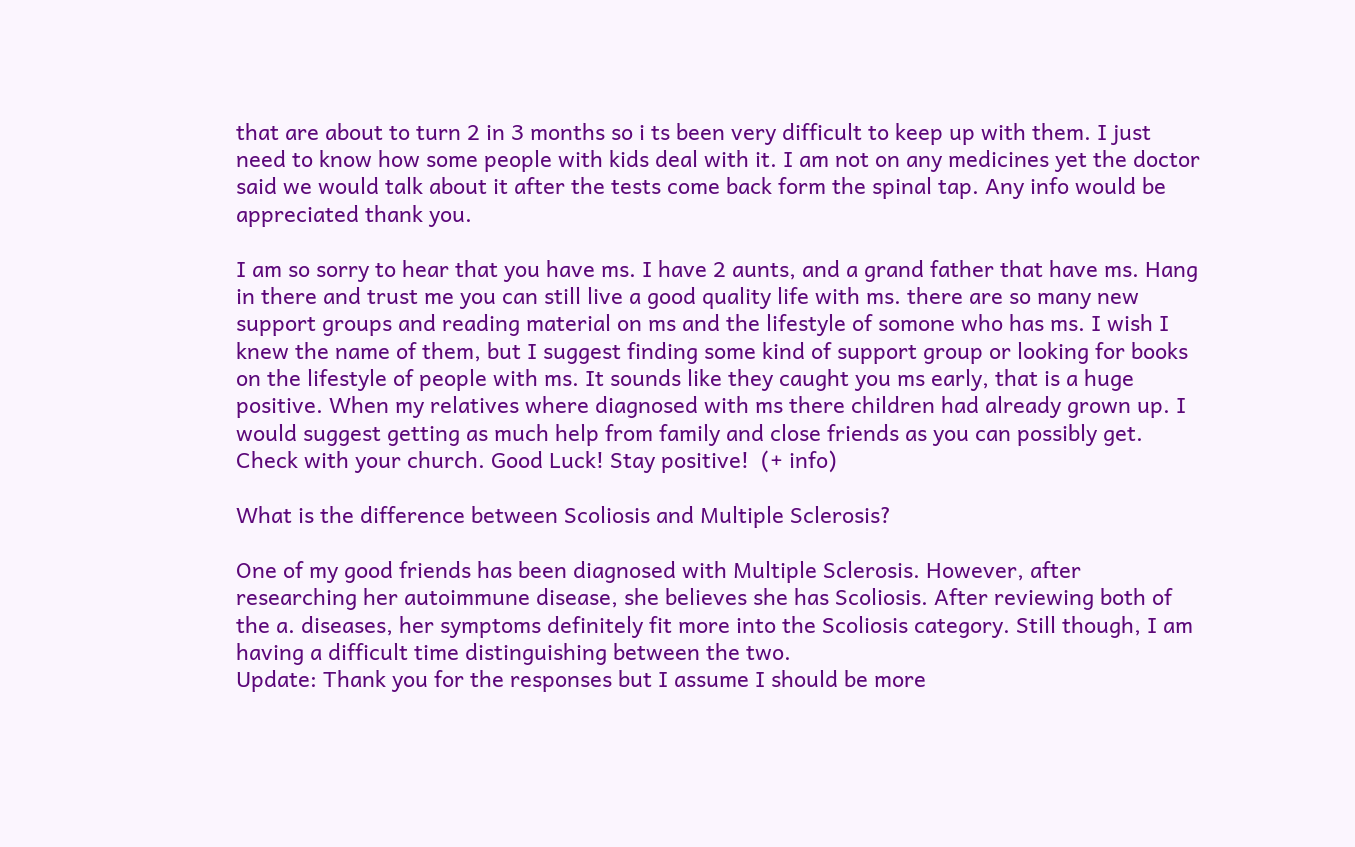that are about to turn 2 in 3 months so i ts been very difficult to keep up with them. I just need to know how some people with kids deal with it. I am not on any medicines yet the doctor said we would talk about it after the tests come back form the spinal tap. Any info would be appreciated thank you.

I am so sorry to hear that you have ms. I have 2 aunts, and a grand father that have ms. Hang in there and trust me you can still live a good quality life with ms. there are so many new support groups and reading material on ms and the lifestyle of somone who has ms. I wish I knew the name of them, but I suggest finding some kind of support group or looking for books on the lifestyle of people with ms. It sounds like they caught you ms early, that is a huge positive. When my relatives where diagnosed with ms there children had already grown up. I would suggest getting as much help from family and close friends as you can possibly get. Check with your church. Good Luck! Stay positive!  (+ info)

What is the difference between Scoliosis and Multiple Sclerosis?

One of my good friends has been diagnosed with Multiple Sclerosis. However, after researching her autoimmune disease, she believes she has Scoliosis. After reviewing both of the a. diseases, her symptoms definitely fit more into the Scoliosis category. Still though, I am having a difficult time distinguishing between the two.
Update: Thank you for the responses but I assume I should be more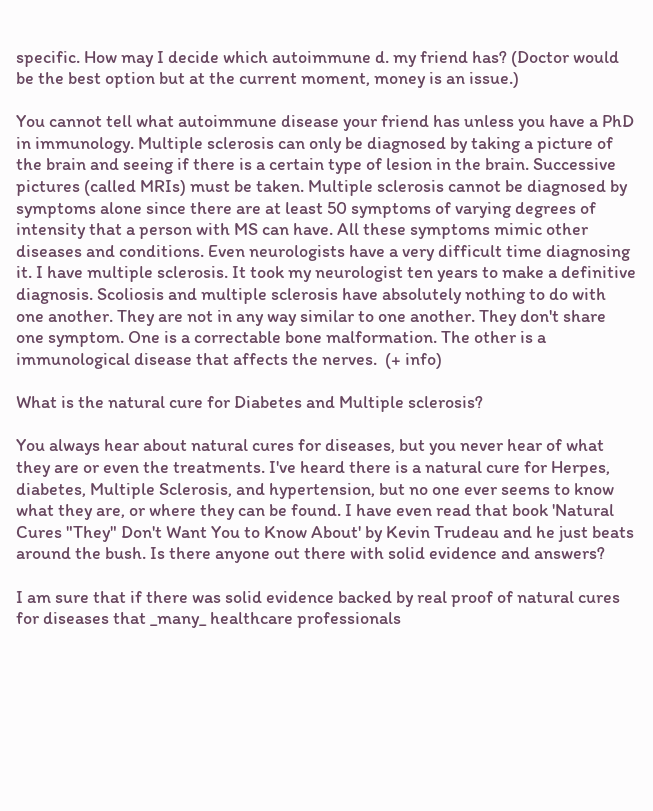specific. How may I decide which autoimmune d. my friend has? (Doctor would be the best option but at the current moment, money is an issue.)

You cannot tell what autoimmune disease your friend has unless you have a PhD in immunology. Multiple sclerosis can only be diagnosed by taking a picture of the brain and seeing if there is a certain type of lesion in the brain. Successive pictures (called MRIs) must be taken. Multiple sclerosis cannot be diagnosed by symptoms alone since there are at least 50 symptoms of varying degrees of intensity that a person with MS can have. All these symptoms mimic other diseases and conditions. Even neurologists have a very difficult time diagnosing it. I have multiple sclerosis. It took my neurologist ten years to make a definitive diagnosis. Scoliosis and multiple sclerosis have absolutely nothing to do with one another. They are not in any way similar to one another. They don't share one symptom. One is a correctable bone malformation. The other is a immunological disease that affects the nerves.  (+ info)

What is the natural cure for Diabetes and Multiple sclerosis?

You always hear about natural cures for diseases, but you never hear of what they are or even the treatments. I've heard there is a natural cure for Herpes, diabetes, Multiple Sclerosis, and hypertension, but no one ever seems to know what they are, or where they can be found. I have even read that book 'Natural Cures "They" Don't Want You to Know About' by Kevin Trudeau and he just beats around the bush. Is there anyone out there with solid evidence and answers?

I am sure that if there was solid evidence backed by real proof of natural cures for diseases that _many_ healthcare professionals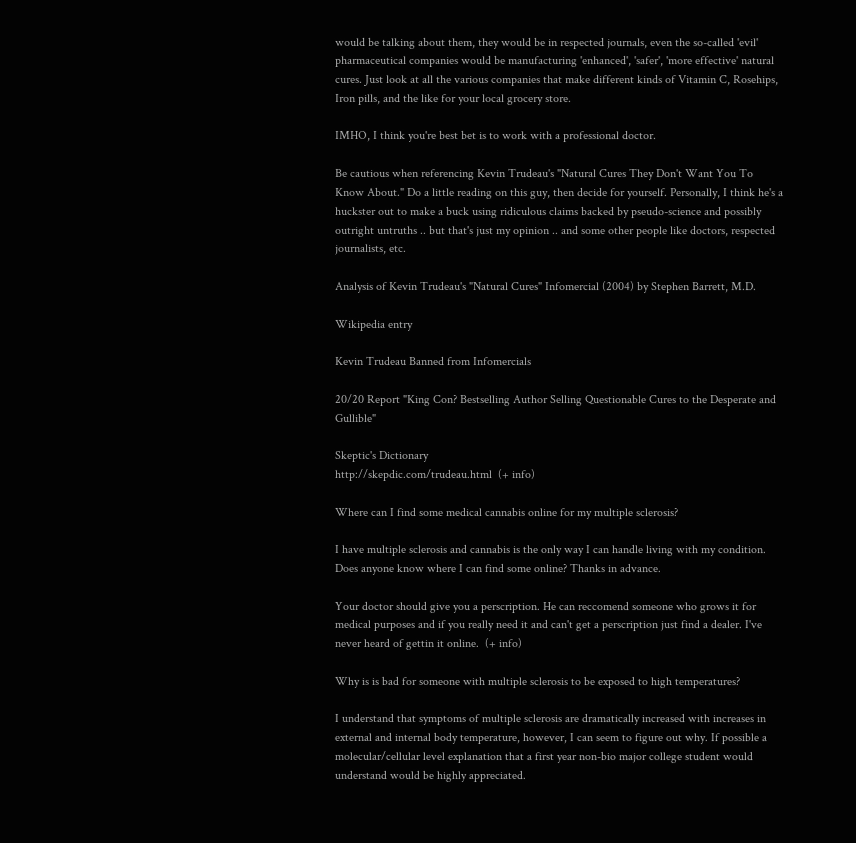would be talking about them, they would be in respected journals, even the so-called 'evil' pharmaceutical companies would be manufacturing 'enhanced', 'safer', 'more effective' natural cures. Just look at all the various companies that make different kinds of Vitamin C, Rosehips, Iron pills, and the like for your local grocery store.

IMHO, I think you're best bet is to work with a professional doctor.

Be cautious when referencing Kevin Trudeau's "Natural Cures They Don't Want You To Know About." Do a little reading on this guy, then decide for yourself. Personally, I think he's a huckster out to make a buck using ridiculous claims backed by pseudo-science and possibly outright untruths .. but that's just my opinion .. and some other people like doctors, respected journalists, etc.

Analysis of Kevin Trudeau's "Natural Cures" Infomercial (2004) by Stephen Barrett, M.D.

Wikipedia entry

Kevin Trudeau Banned from Infomercials

20/20 Report "King Con? Bestselling Author Selling Questionable Cures to the Desperate and Gullible"

Skeptic's Dictionary
http://skepdic.com/trudeau.html  (+ info)

Where can I find some medical cannabis online for my multiple sclerosis?

I have multiple sclerosis and cannabis is the only way I can handle living with my condition. Does anyone know where I can find some online? Thanks in advance.

Your doctor should give you a perscription. He can reccomend someone who grows it for medical purposes and if you really need it and can't get a perscription just find a dealer. I've never heard of gettin it online.  (+ info)

Why is is bad for someone with multiple sclerosis to be exposed to high temperatures?

I understand that symptoms of multiple sclerosis are dramatically increased with increases in external and internal body temperature, however, I can seem to figure out why. If possible a molecular/cellular level explanation that a first year non-bio major college student would understand would be highly appreciated.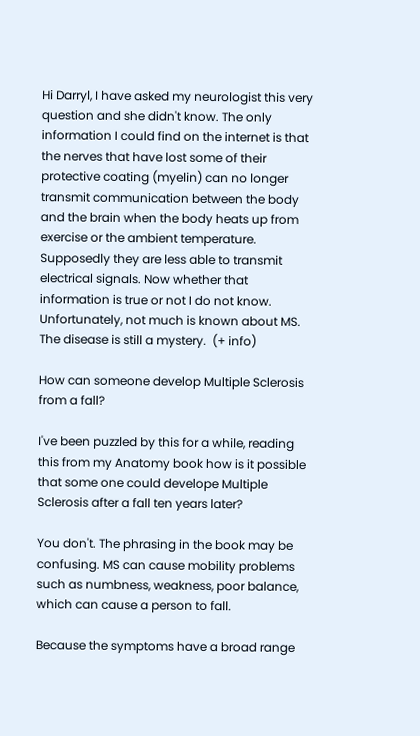Hi Darryl, I have asked my neurologist this very question and she didn't know. The only information I could find on the internet is that the nerves that have lost some of their protective coating (myelin) can no longer transmit communication between the body and the brain when the body heats up from exercise or the ambient temperature. Supposedly they are less able to transmit electrical signals. Now whether that information is true or not I do not know. Unfortunately, not much is known about MS. The disease is still a mystery.  (+ info)

How can someone develop Multiple Sclerosis from a fall?

I've been puzzled by this for a while, reading this from my Anatomy book how is it possible that some one could develope Multiple Sclerosis after a fall ten years later?

You don't. The phrasing in the book may be confusing. MS can cause mobility problems such as numbness, weakness, poor balance, which can cause a person to fall.

Because the symptoms have a broad range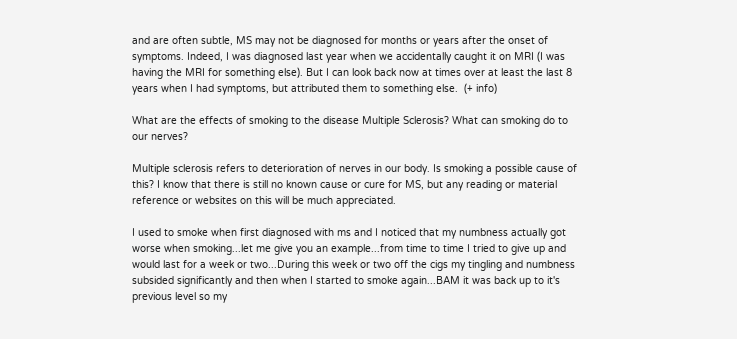and are often subtle, MS may not be diagnosed for months or years after the onset of symptoms. Indeed, I was diagnosed last year when we accidentally caught it on MRI (I was having the MRI for something else). But I can look back now at times over at least the last 8 years when I had symptoms, but attributed them to something else.  (+ info)

What are the effects of smoking to the disease Multiple Sclerosis? What can smoking do to our nerves?

Multiple sclerosis refers to deterioration of nerves in our body. Is smoking a possible cause of this? I know that there is still no known cause or cure for MS, but any reading or material reference or websites on this will be much appreciated.

I used to smoke when first diagnosed with ms and I noticed that my numbness actually got worse when smoking...let me give you an example...from time to time I tried to give up and would last for a week or two...During this week or two off the cigs my tingling and numbness subsided significantly and then when I started to smoke again...BAM it was back up to it's previous level so my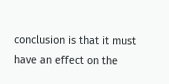conclusion is that it must have an effect on the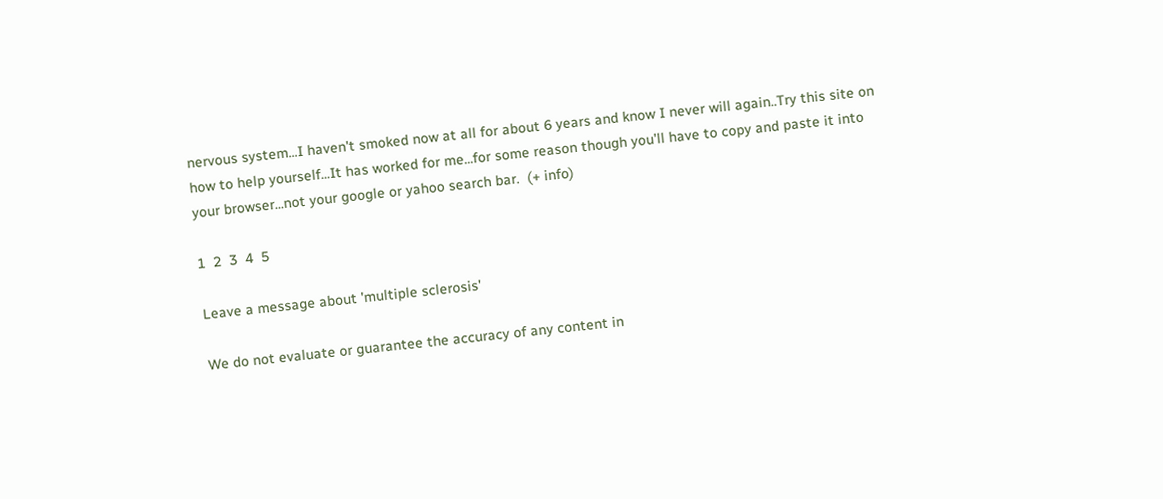nervous system...I haven't smoked now at all for about 6 years and know I never will again..Try this site on how to help yourself...It has worked for me...for some reason though you'll have to copy and paste it into your browser...not your google or yahoo search bar.  (+ info)

1  2  3  4  5

Leave a message about 'multiple sclerosis'

We do not evaluate or guarantee the accuracy of any content in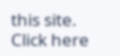this site. Click here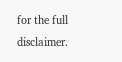for the full disclaimer.